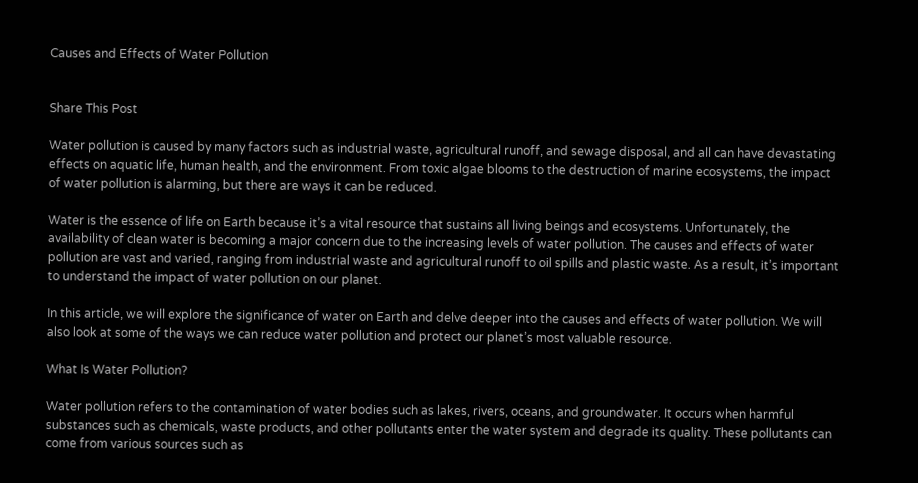Causes and Effects of Water Pollution


Share This Post

Water pollution is caused by many factors such as industrial waste, agricultural runoff, and sewage disposal, and all can have devastating effects on aquatic life, human health, and the environment. From toxic algae blooms to the destruction of marine ecosystems, the impact of water pollution is alarming, but there are ways it can be reduced.

Water is the essence of life on Earth because it’s a vital resource that sustains all living beings and ecosystems. Unfortunately, the availability of clean water is becoming a major concern due to the increasing levels of water pollution. The causes and effects of water pollution are vast and varied, ranging from industrial waste and agricultural runoff to oil spills and plastic waste. As a result, it’s important to understand the impact of water pollution on our planet.

In this article, we will explore the significance of water on Earth and delve deeper into the causes and effects of water pollution. We will also look at some of the ways we can reduce water pollution and protect our planet’s most valuable resource.

What Is Water Pollution?

Water pollution refers to the contamination of water bodies such as lakes, rivers, oceans, and groundwater. It occurs when harmful substances such as chemicals, waste products, and other pollutants enter the water system and degrade its quality. These pollutants can come from various sources such as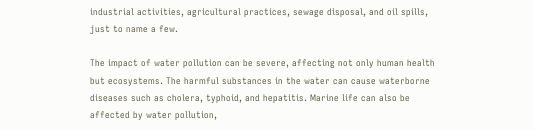industrial activities, agricultural practices, sewage disposal, and oil spills, just to name a few.

The impact of water pollution can be severe, affecting not only human health but ecosystems. The harmful substances in the water can cause waterborne diseases such as cholera, typhoid, and hepatitis. Marine life can also be affected by water pollution,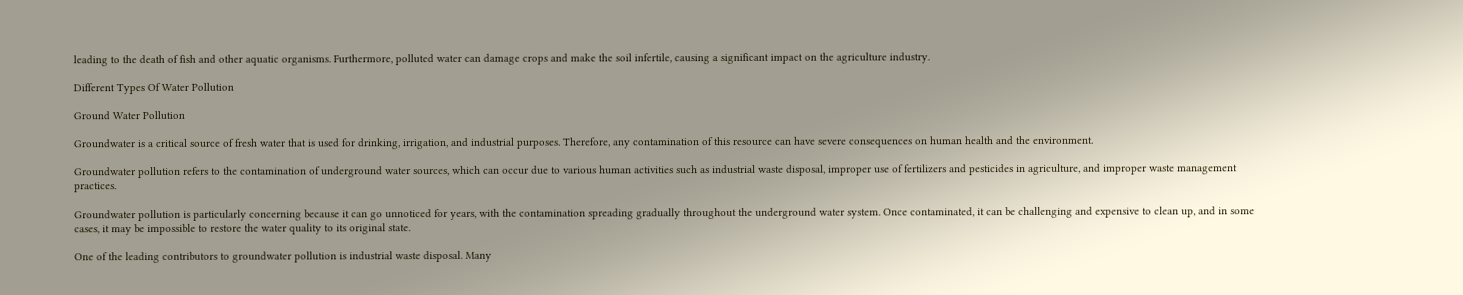leading to the death of fish and other aquatic organisms. Furthermore, polluted water can damage crops and make the soil infertile, causing a significant impact on the agriculture industry.

Different Types Of Water Pollution

Ground Water Pollution

Groundwater is a critical source of fresh water that is used for drinking, irrigation, and industrial purposes. Therefore, any contamination of this resource can have severe consequences on human health and the environment.

Groundwater pollution refers to the contamination of underground water sources, which can occur due to various human activities such as industrial waste disposal, improper use of fertilizers and pesticides in agriculture, and improper waste management practices.

Groundwater pollution is particularly concerning because it can go unnoticed for years, with the contamination spreading gradually throughout the underground water system. Once contaminated, it can be challenging and expensive to clean up, and in some cases, it may be impossible to restore the water quality to its original state.

One of the leading contributors to groundwater pollution is industrial waste disposal. Many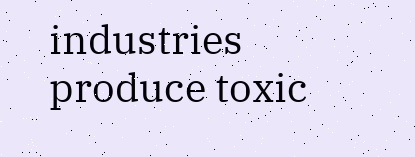industries produce toxic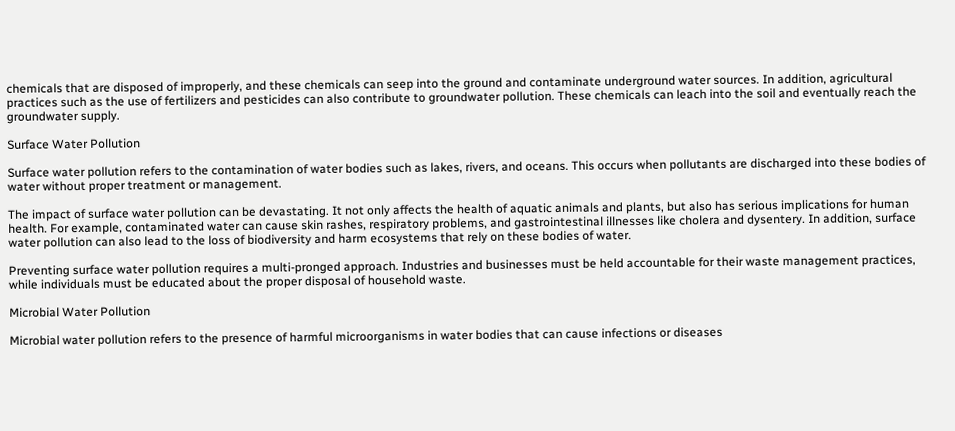chemicals that are disposed of improperly, and these chemicals can seep into the ground and contaminate underground water sources. In addition, agricultural practices such as the use of fertilizers and pesticides can also contribute to groundwater pollution. These chemicals can leach into the soil and eventually reach the groundwater supply.

Surface Water Pollution

Surface water pollution refers to the contamination of water bodies such as lakes, rivers, and oceans. This occurs when pollutants are discharged into these bodies of water without proper treatment or management.

The impact of surface water pollution can be devastating. It not only affects the health of aquatic animals and plants, but also has serious implications for human health. For example, contaminated water can cause skin rashes, respiratory problems, and gastrointestinal illnesses like cholera and dysentery. In addition, surface water pollution can also lead to the loss of biodiversity and harm ecosystems that rely on these bodies of water.

Preventing surface water pollution requires a multi-pronged approach. Industries and businesses must be held accountable for their waste management practices, while individuals must be educated about the proper disposal of household waste.

Microbial Water Pollution

Microbial water pollution refers to the presence of harmful microorganisms in water bodies that can cause infections or diseases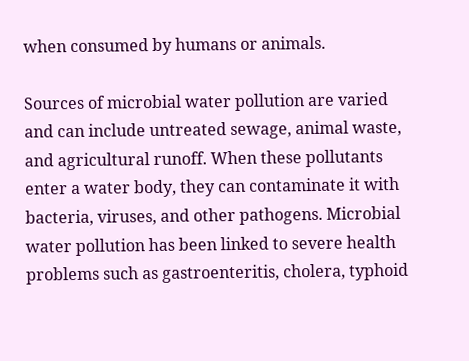when consumed by humans or animals.

Sources of microbial water pollution are varied and can include untreated sewage, animal waste, and agricultural runoff. When these pollutants enter a water body, they can contaminate it with bacteria, viruses, and other pathogens. Microbial water pollution has been linked to severe health problems such as gastroenteritis, cholera, typhoid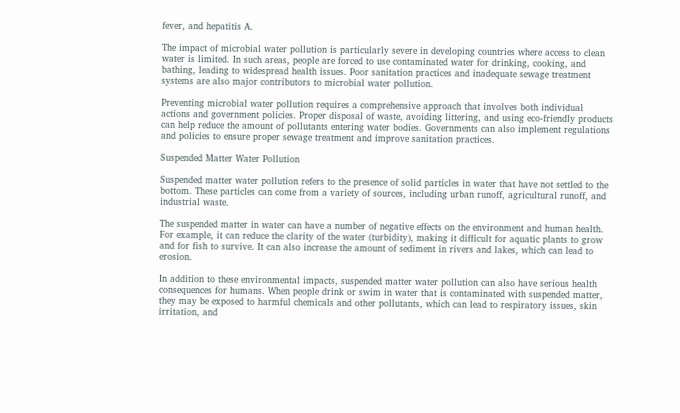fever, and hepatitis A.

The impact of microbial water pollution is particularly severe in developing countries where access to clean water is limited. In such areas, people are forced to use contaminated water for drinking, cooking, and bathing, leading to widespread health issues. Poor sanitation practices and inadequate sewage treatment systems are also major contributors to microbial water pollution.

Preventing microbial water pollution requires a comprehensive approach that involves both individual actions and government policies. Proper disposal of waste, avoiding littering, and using eco-friendly products can help reduce the amount of pollutants entering water bodies. Governments can also implement regulations and policies to ensure proper sewage treatment and improve sanitation practices.

Suspended Matter Water Pollution

Suspended matter water pollution refers to the presence of solid particles in water that have not settled to the bottom. These particles can come from a variety of sources, including urban runoff, agricultural runoff, and industrial waste.

The suspended matter in water can have a number of negative effects on the environment and human health. For example, it can reduce the clarity of the water (turbidity), making it difficult for aquatic plants to grow and for fish to survive. It can also increase the amount of sediment in rivers and lakes, which can lead to erosion.

In addition to these environmental impacts, suspended matter water pollution can also have serious health consequences for humans. When people drink or swim in water that is contaminated with suspended matter, they may be exposed to harmful chemicals and other pollutants, which can lead to respiratory issues, skin irritation, and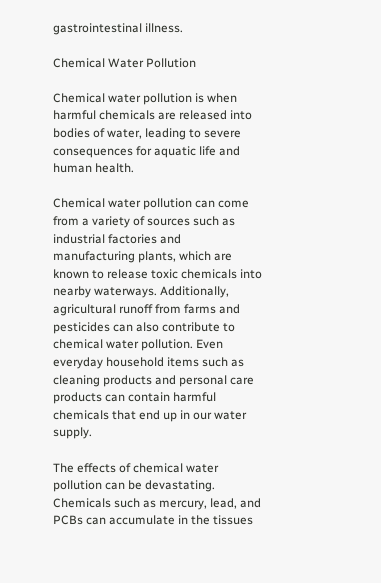gastrointestinal illness.

Chemical Water Pollution

Chemical water pollution is when harmful chemicals are released into bodies of water, leading to severe consequences for aquatic life and human health.

Chemical water pollution can come from a variety of sources such as industrial factories and manufacturing plants, which are known to release toxic chemicals into nearby waterways. Additionally, agricultural runoff from farms and pesticides can also contribute to chemical water pollution. Even everyday household items such as cleaning products and personal care products can contain harmful chemicals that end up in our water supply.

The effects of chemical water pollution can be devastating. Chemicals such as mercury, lead, and PCBs can accumulate in the tissues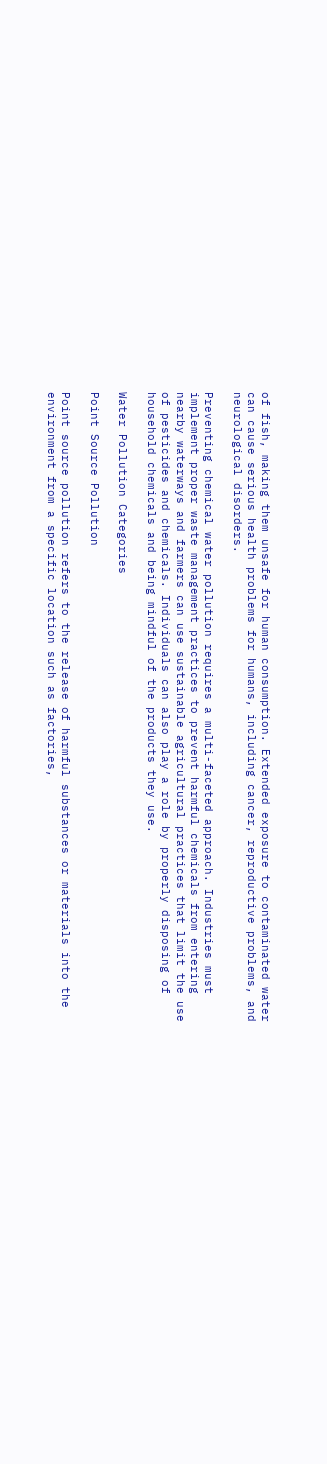of fish, making them unsafe for human consumption. Extended exposure to contaminated water can cause serious health problems for humans, including cancer, reproductive problems, and neurological disorders.

Preventing chemical water pollution requires a multi-faceted approach. Industries must implement proper waste management practices to prevent harmful chemicals from entering nearby waterways and farmers can use sustainable agricultural practices that limit the use of pesticides and chemicals. Individuals can also play a role by properly disposing of household chemicals and being mindful of the products they use.

Water Pollution Categories

Point Source Pollution

Point source pollution refers to the release of harmful substances or materials into the environment from a specific location such as factories,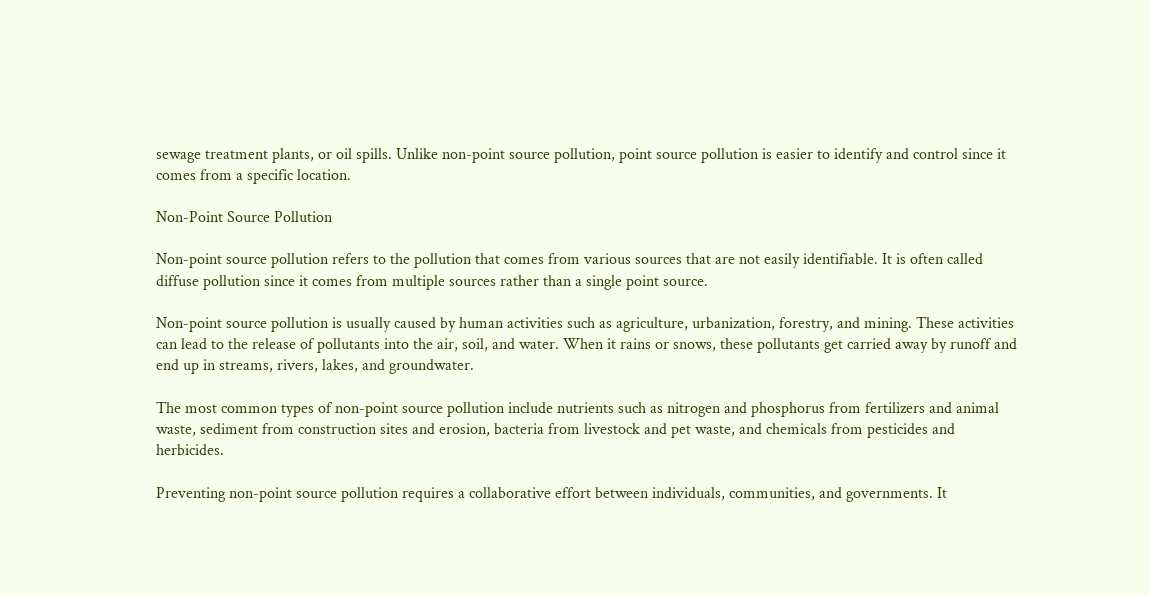sewage treatment plants, or oil spills. Unlike non-point source pollution, point source pollution is easier to identify and control since it comes from a specific location.

Non-Point Source Pollution

Non-point source pollution refers to the pollution that comes from various sources that are not easily identifiable. It is often called diffuse pollution since it comes from multiple sources rather than a single point source.

Non-point source pollution is usually caused by human activities such as agriculture, urbanization, forestry, and mining. These activities can lead to the release of pollutants into the air, soil, and water. When it rains or snows, these pollutants get carried away by runoff and end up in streams, rivers, lakes, and groundwater.

The most common types of non-point source pollution include nutrients such as nitrogen and phosphorus from fertilizers and animal waste, sediment from construction sites and erosion, bacteria from livestock and pet waste, and chemicals from pesticides and herbicides.

Preventing non-point source pollution requires a collaborative effort between individuals, communities, and governments. It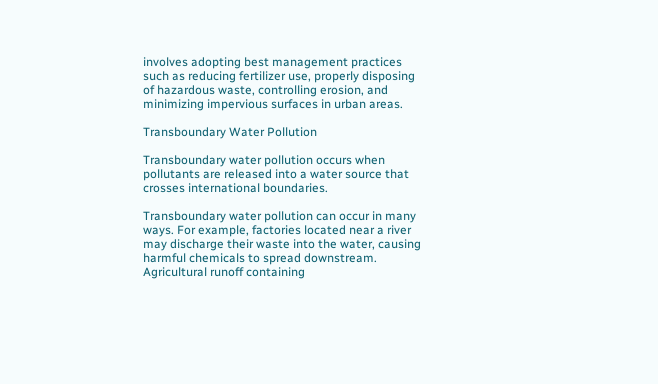involves adopting best management practices such as reducing fertilizer use, properly disposing of hazardous waste, controlling erosion, and minimizing impervious surfaces in urban areas.

Transboundary Water Pollution

Transboundary water pollution occurs when pollutants are released into a water source that crosses international boundaries.

Transboundary water pollution can occur in many ways. For example, factories located near a river may discharge their waste into the water, causing harmful chemicals to spread downstream. Agricultural runoff containing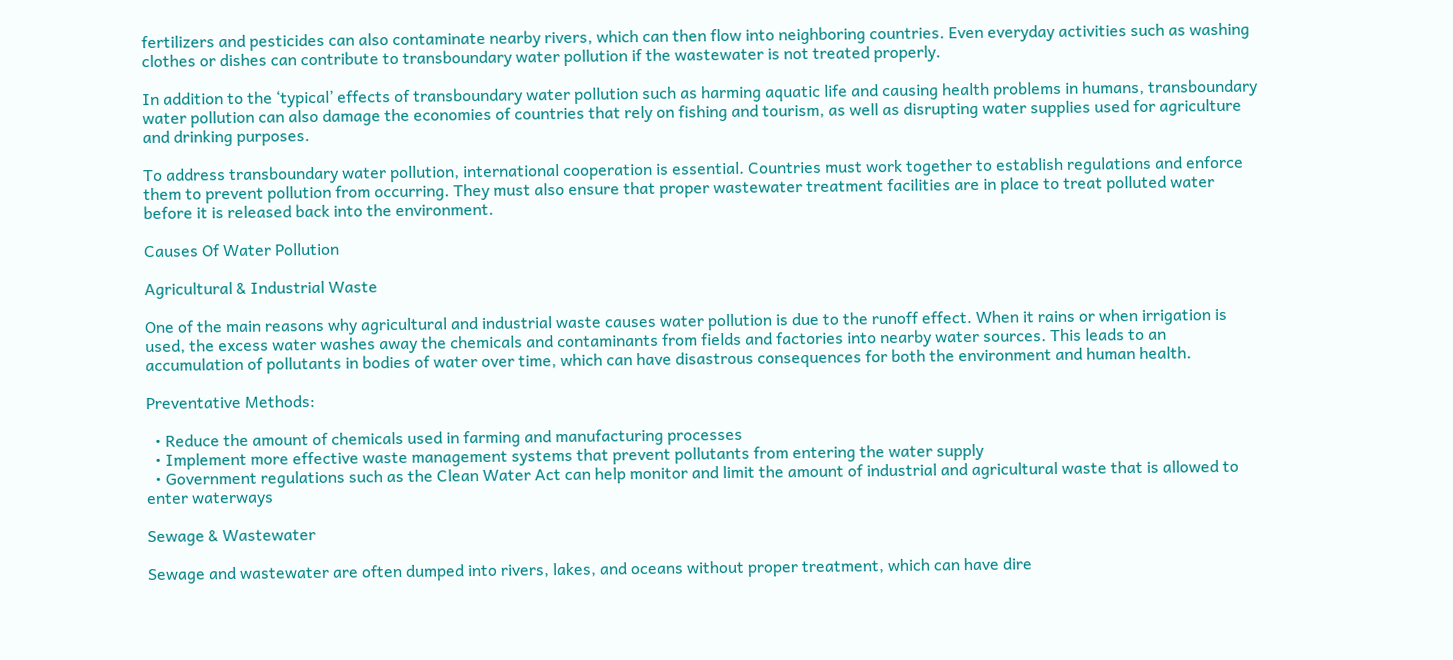fertilizers and pesticides can also contaminate nearby rivers, which can then flow into neighboring countries. Even everyday activities such as washing clothes or dishes can contribute to transboundary water pollution if the wastewater is not treated properly.

In addition to the ‘typical’ effects of transboundary water pollution such as harming aquatic life and causing health problems in humans, transboundary water pollution can also damage the economies of countries that rely on fishing and tourism, as well as disrupting water supplies used for agriculture and drinking purposes.

To address transboundary water pollution, international cooperation is essential. Countries must work together to establish regulations and enforce them to prevent pollution from occurring. They must also ensure that proper wastewater treatment facilities are in place to treat polluted water before it is released back into the environment.

Causes Of Water Pollution

Agricultural & Industrial Waste

One of the main reasons why agricultural and industrial waste causes water pollution is due to the runoff effect. When it rains or when irrigation is used, the excess water washes away the chemicals and contaminants from fields and factories into nearby water sources. This leads to an accumulation of pollutants in bodies of water over time, which can have disastrous consequences for both the environment and human health.

Preventative Methods:

  • Reduce the amount of chemicals used in farming and manufacturing processes
  • Implement more effective waste management systems that prevent pollutants from entering the water supply
  • Government regulations such as the Clean Water Act can help monitor and limit the amount of industrial and agricultural waste that is allowed to enter waterways

Sewage & Wastewater

Sewage and wastewater are often dumped into rivers, lakes, and oceans without proper treatment, which can have dire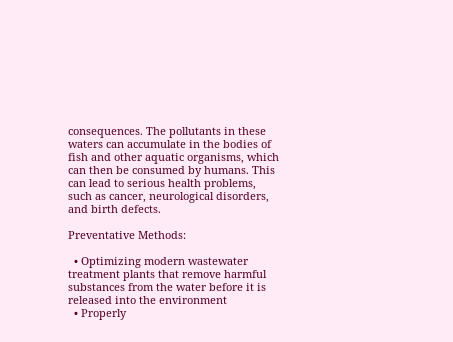consequences. The pollutants in these waters can accumulate in the bodies of fish and other aquatic organisms, which can then be consumed by humans. This can lead to serious health problems, such as cancer, neurological disorders, and birth defects.

Preventative Methods:

  • Optimizing modern wastewater treatment plants that remove harmful substances from the water before it is released into the environment
  • Properly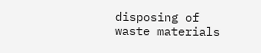disposing of waste materials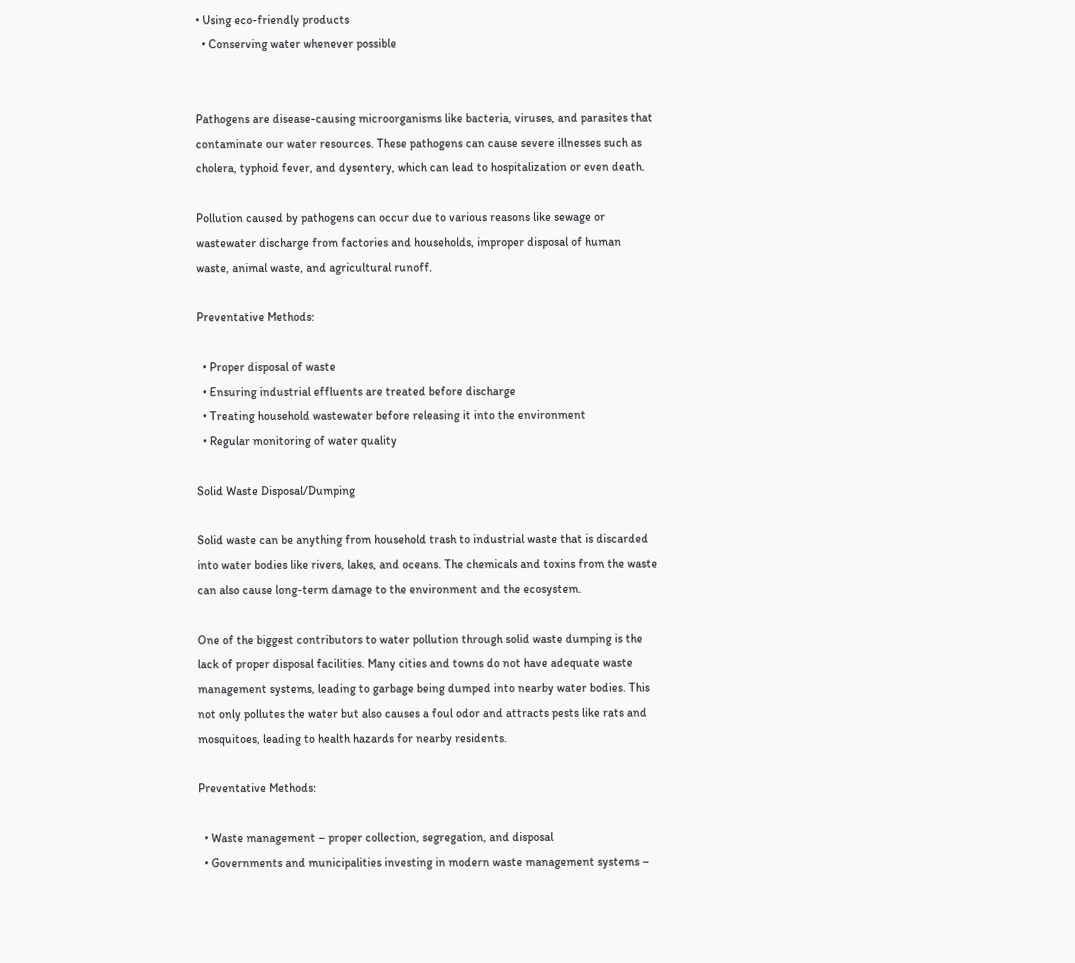• Using eco-friendly products
  • Conserving water whenever possible


Pathogens are disease-causing microorganisms like bacteria, viruses, and parasites that contaminate our water resources. These pathogens can cause severe illnesses such as cholera, typhoid fever, and dysentery, which can lead to hospitalization or even death.

Pollution caused by pathogens can occur due to various reasons like sewage or wastewater discharge from factories and households, improper disposal of human waste, animal waste, and agricultural runoff.

Preventative Methods:

  • Proper disposal of waste
  • Ensuring industrial effluents are treated before discharge
  • Treating household wastewater before releasing it into the environment
  • Regular monitoring of water quality

Solid Waste Disposal/Dumping

Solid waste can be anything from household trash to industrial waste that is discarded into water bodies like rivers, lakes, and oceans. The chemicals and toxins from the waste can also cause long-term damage to the environment and the ecosystem.

One of the biggest contributors to water pollution through solid waste dumping is the lack of proper disposal facilities. Many cities and towns do not have adequate waste management systems, leading to garbage being dumped into nearby water bodies. This not only pollutes the water but also causes a foul odor and attracts pests like rats and mosquitoes, leading to health hazards for nearby residents.

Preventative Methods:

  • Waste management – proper collection, segregation, and disposal
  • Governments and municipalities investing in modern waste management systems –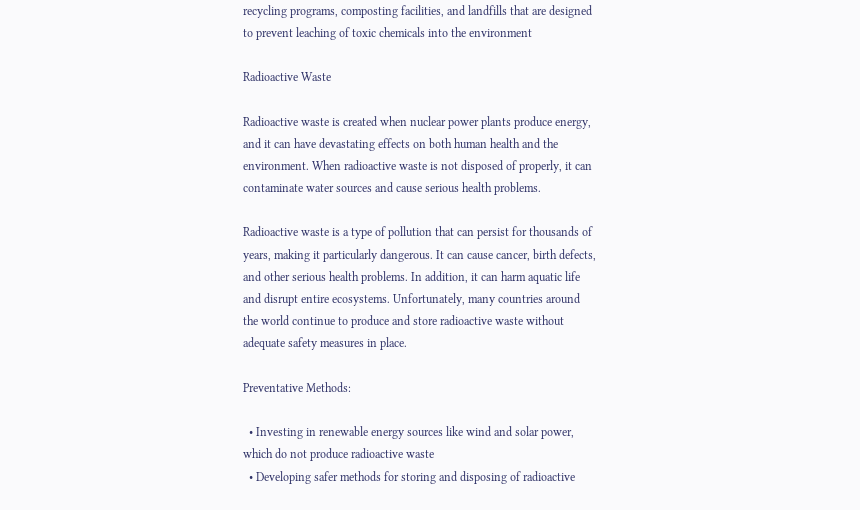recycling programs, composting facilities, and landfills that are designed to prevent leaching of toxic chemicals into the environment

Radioactive Waste

Radioactive waste is created when nuclear power plants produce energy, and it can have devastating effects on both human health and the environment. When radioactive waste is not disposed of properly, it can contaminate water sources and cause serious health problems.

Radioactive waste is a type of pollution that can persist for thousands of years, making it particularly dangerous. It can cause cancer, birth defects, and other serious health problems. In addition, it can harm aquatic life and disrupt entire ecosystems. Unfortunately, many countries around the world continue to produce and store radioactive waste without adequate safety measures in place.

Preventative Methods:

  • Investing in renewable energy sources like wind and solar power, which do not produce radioactive waste
  • Developing safer methods for storing and disposing of radioactive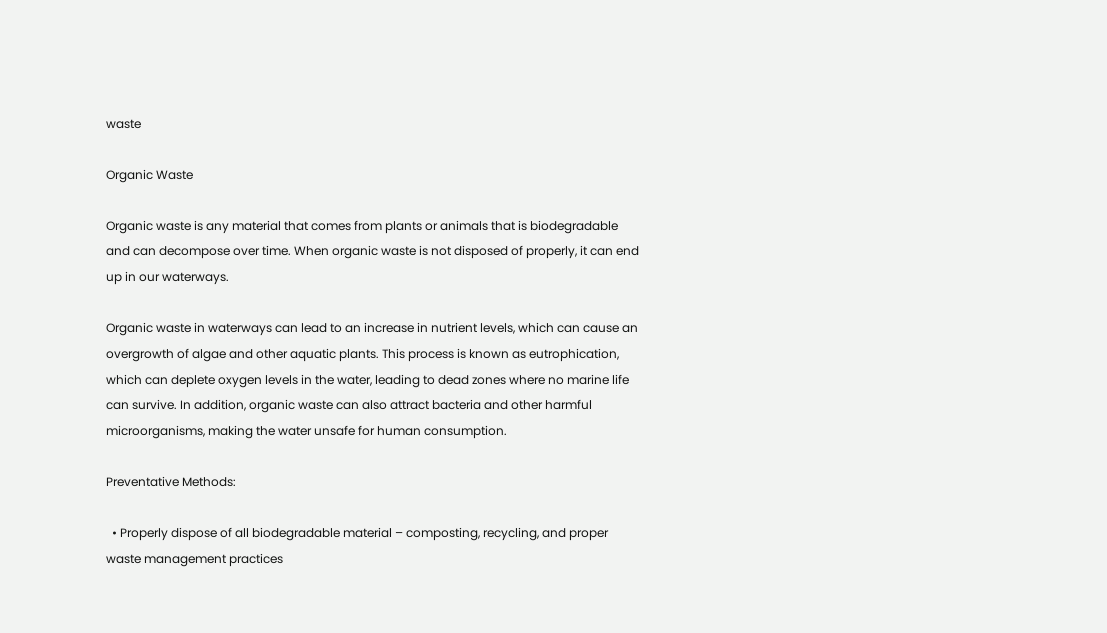waste

Organic Waste

Organic waste is any material that comes from plants or animals that is biodegradable and can decompose over time. When organic waste is not disposed of properly, it can end up in our waterways.

Organic waste in waterways can lead to an increase in nutrient levels, which can cause an overgrowth of algae and other aquatic plants. This process is known as eutrophication, which can deplete oxygen levels in the water, leading to dead zones where no marine life can survive. In addition, organic waste can also attract bacteria and other harmful microorganisms, making the water unsafe for human consumption.

Preventative Methods:

  • Properly dispose of all biodegradable material – composting, recycling, and proper waste management practices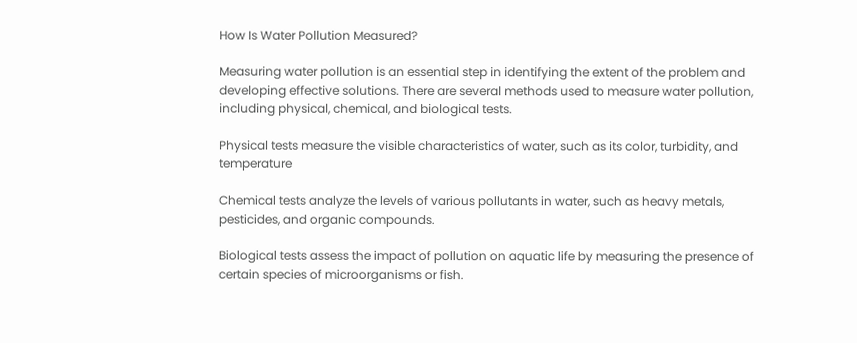How Is Water Pollution Measured?

Measuring water pollution is an essential step in identifying the extent of the problem and developing effective solutions. There are several methods used to measure water pollution, including physical, chemical, and biological tests.

Physical tests measure the visible characteristics of water, such as its color, turbidity, and temperature

Chemical tests analyze the levels of various pollutants in water, such as heavy metals, pesticides, and organic compounds.

Biological tests assess the impact of pollution on aquatic life by measuring the presence of certain species of microorganisms or fish.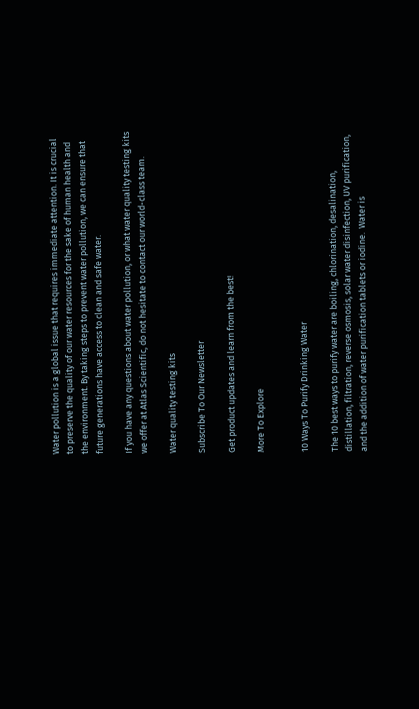Water pollution is a global issue that requires immediate attention. It is crucial to preserve the quality of our water resources for the sake of human health and the environment. By taking steps to prevent water pollution, we can ensure that future generations have access to clean and safe water.

If you have any questions about water pollution, or what water quality testing kits we offer at Atlas Scientific, do not hesitate to contact our world-class team.

Water quality testing kits

Subscribe To Our Newsletter

Get product updates and learn from the best!

More To Explore


10 Ways To Purify Drinking Water

The 10 best ways to purify water are boiling, chlorination, desalination, distillation, filtration, reverse osmosis, solar water disinfection, UV purification, and the addition of water purification tablets or iodine.  Water is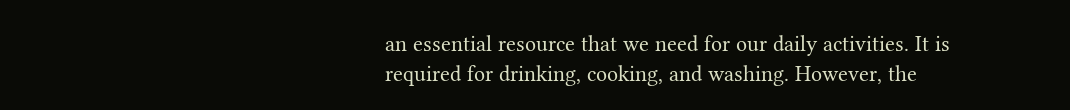an essential resource that we need for our daily activities. It is required for drinking, cooking, and washing. However, the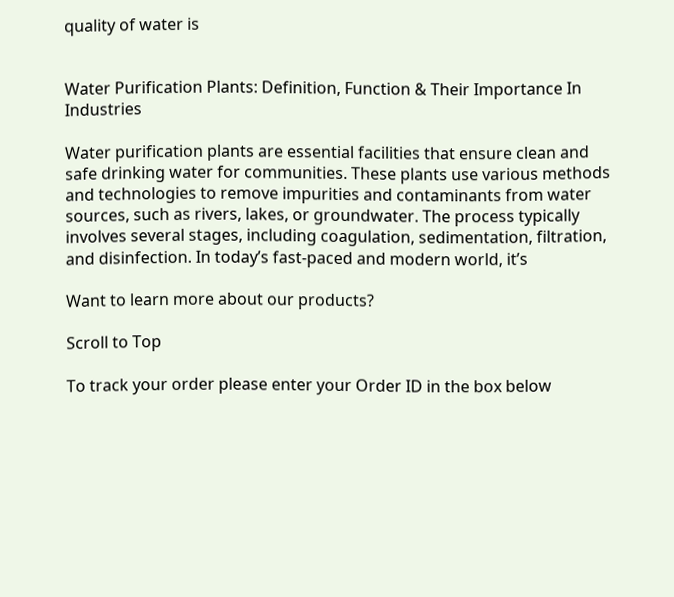quality of water is


Water Purification Plants: Definition, Function & Their Importance In Industries

Water purification plants are essential facilities that ensure clean and safe drinking water for communities. These plants use various methods and technologies to remove impurities and contaminants from water sources, such as rivers, lakes, or groundwater. The process typically involves several stages, including coagulation, sedimentation, filtration, and disinfection. In today’s fast-paced and modern world, it’s

Want to learn more about our products?

Scroll to Top

To track your order please enter your Order ID in the box below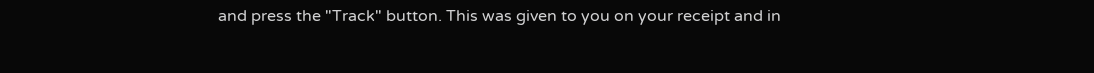and press the "Track" button. This was given to you on your receipt and in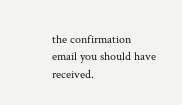the confirmation email you should have received.